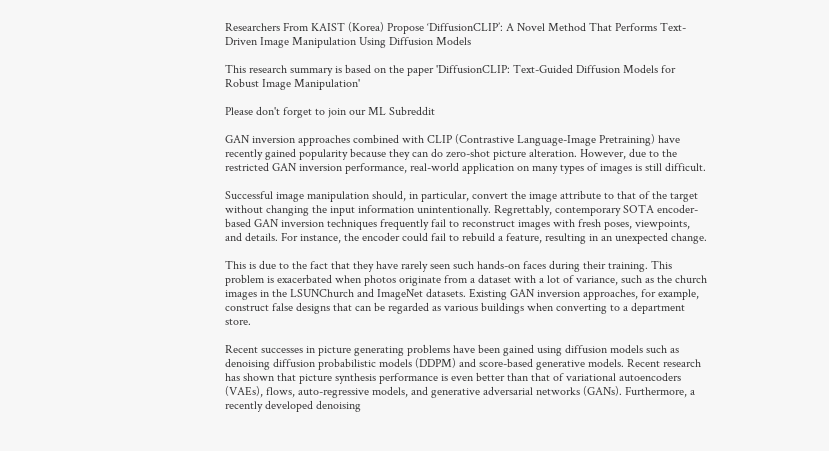Researchers From KAIST (Korea) Propose ‘DiffusionCLIP’: A Novel Method That Performs Text-Driven Image Manipulation Using Diffusion Models

This research summary is based on the paper 'DiffusionCLIP: Text-Guided Diffusion Models for Robust Image Manipulation'

Please don't forget to join our ML Subreddit

GAN inversion approaches combined with CLIP (Contrastive Language-Image Pretraining) have recently gained popularity because they can do zero-shot picture alteration. However, due to the restricted GAN inversion performance, real-world application on many types of images is still difficult.

Successful image manipulation should, in particular, convert the image attribute to that of the target without changing the input information unintentionally. Regrettably, contemporary SOTA encoder-based GAN inversion techniques frequently fail to reconstruct images with fresh poses, viewpoints, and details. For instance, the encoder could fail to rebuild a feature, resulting in an unexpected change.

This is due to the fact that they have rarely seen such hands-on faces during their training. This problem is exacerbated when photos originate from a dataset with a lot of variance, such as the church images in the LSUNChurch and ImageNet datasets. Existing GAN inversion approaches, for example, construct false designs that can be regarded as various buildings when converting to a department store.

Recent successes in picture generating problems have been gained using diffusion models such as denoising diffusion probabilistic models (DDPM) and score-based generative models. Recent research has shown that picture synthesis performance is even better than that of variational autoencoders (VAEs), flows, auto-regressive models, and generative adversarial networks (GANs). Furthermore, a recently developed denoising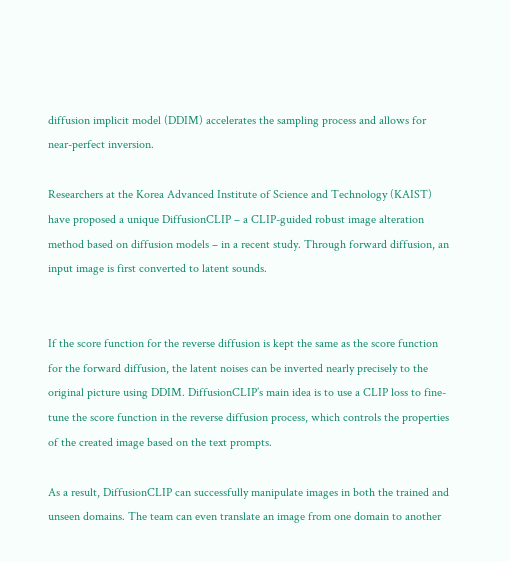diffusion implicit model (DDIM) accelerates the sampling process and allows for near-perfect inversion.

Researchers at the Korea Advanced Institute of Science and Technology (KAIST) have proposed a unique DiffusionCLIP – a CLIP-guided robust image alteration method based on diffusion models – in a recent study. Through forward diffusion, an input image is first converted to latent sounds.


If the score function for the reverse diffusion is kept the same as the score function for the forward diffusion, the latent noises can be inverted nearly precisely to the original picture using DDIM. DiffusionCLIP’s main idea is to use a CLIP loss to fine-tune the score function in the reverse diffusion process, which controls the properties of the created image based on the text prompts.

As a result, DiffusionCLIP can successfully manipulate images in both the trained and unseen domains. The team can even translate an image from one domain to another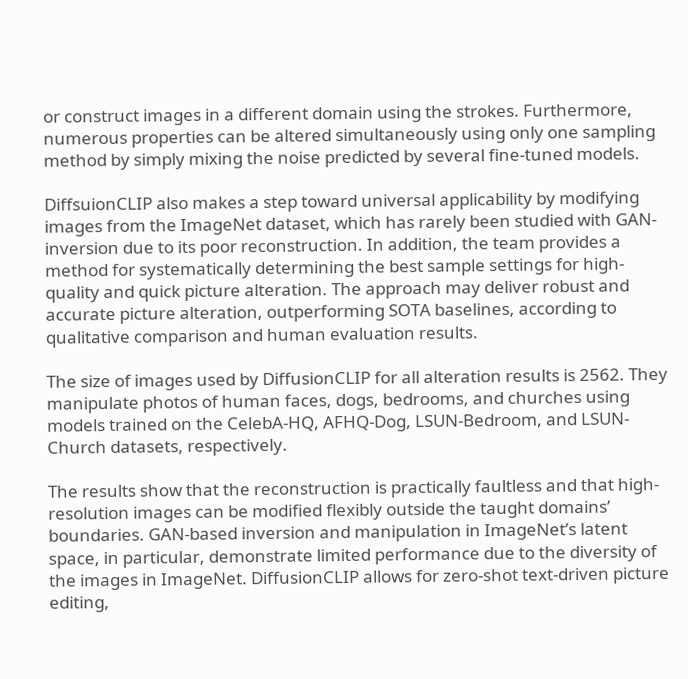or construct images in a different domain using the strokes. Furthermore, numerous properties can be altered simultaneously using only one sampling method by simply mixing the noise predicted by several fine-tuned models.

DiffsuionCLIP also makes a step toward universal applicability by modifying images from the ImageNet dataset, which has rarely been studied with GAN-inversion due to its poor reconstruction. In addition, the team provides a method for systematically determining the best sample settings for high-quality and quick picture alteration. The approach may deliver robust and accurate picture alteration, outperforming SOTA baselines, according to qualitative comparison and human evaluation results.

The size of images used by DiffusionCLIP for all alteration results is 2562. They manipulate photos of human faces, dogs, bedrooms, and churches using models trained on the CelebA-HQ, AFHQ-Dog, LSUN-Bedroom, and LSUN-Church datasets, respectively.

The results show that the reconstruction is practically faultless and that high-resolution images can be modified flexibly outside the taught domains’ boundaries. GAN-based inversion and manipulation in ImageNet’s latent space, in particular, demonstrate limited performance due to the diversity of the images in ImageNet. DiffusionCLIP allows for zero-shot text-driven picture editing,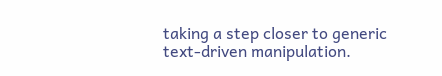taking a step closer to generic text-driven manipulation.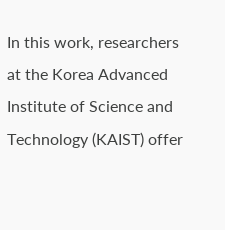In this work, researchers at the Korea Advanced Institute of Science and Technology (KAIST) offer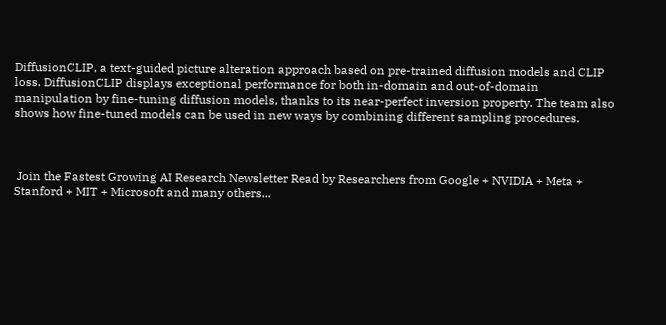DiffusionCLIP, a text-guided picture alteration approach based on pre-trained diffusion models and CLIP loss. DiffusionCLIP displays exceptional performance for both in-domain and out-of-domain manipulation by fine-tuning diffusion models, thanks to its near-perfect inversion property. The team also shows how fine-tuned models can be used in new ways by combining different sampling procedures.



 Join the Fastest Growing AI Research Newsletter Read by Researchers from Google + NVIDIA + Meta + Stanford + MIT + Microsoft and many others...